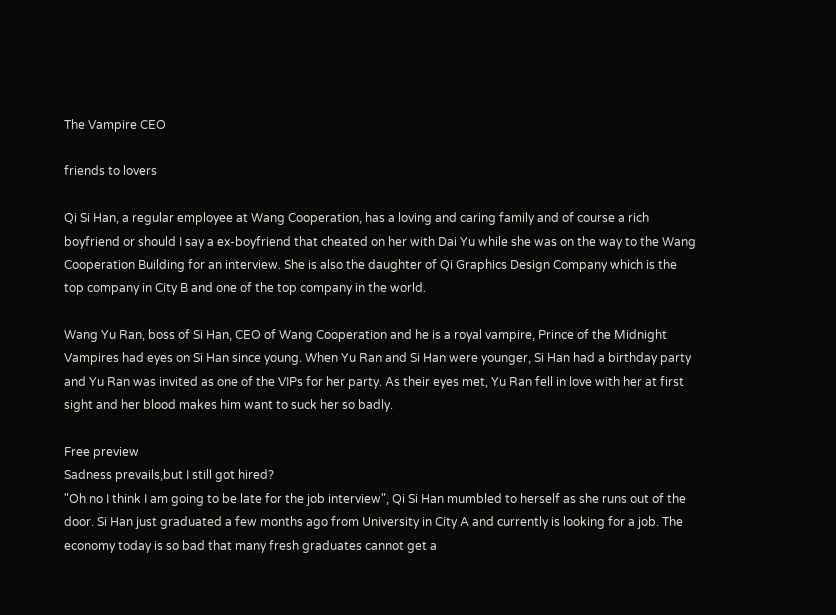The Vampire CEO

friends to lovers

Qi Si Han, a regular employee at Wang Cooperation, has a loving and caring family and of course a rich boyfriend or should I say a ex-boyfriend that cheated on her with Dai Yu while she was on the way to the Wang Cooperation Building for an interview. She is also the daughter of Qi Graphics Design Company which is the top company in City B and one of the top company in the world.

Wang Yu Ran, boss of Si Han, CEO of Wang Cooperation and he is a royal vampire, Prince of the Midnight Vampires had eyes on Si Han since young. When Yu Ran and Si Han were younger, Si Han had a birthday party and Yu Ran was invited as one of the VIPs for her party. As their eyes met, Yu Ran fell in love with her at first sight and her blood makes him want to suck her so badly.

Free preview
Sadness prevails,but I still got hired?
"Oh no I think I am going to be late for the job interview", Qi Si Han mumbled to herself as she runs out of the door. Si Han just graduated a few months ago from University in City A and currently is looking for a job. The economy today is so bad that many fresh graduates cannot get a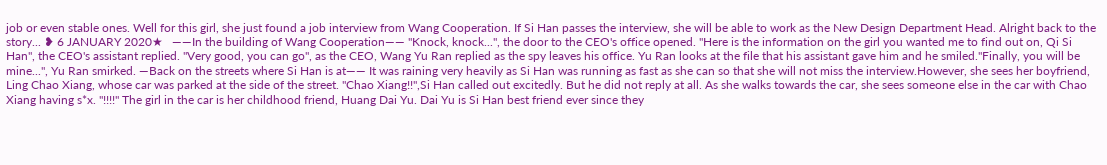job or even stable ones. Well for this girl, she just found a job interview from Wang Cooperation. If Si Han passes the interview, she will be able to work as the New Design Department Head. Alright back to the story... ❥ 6 JANUARY 2020★   ——In the building of Wang Cooperation—— "Knock, knock...", the door to the CEO's office opened. "Here is the information on the girl you wanted me to find out on, Qi Si Han", the CEO's assistant replied. "Very good, you can go", as the CEO, Wang Yu Ran replied as the spy leaves his office. Yu Ran looks at the file that his assistant gave him and he smiled."Finally, you will be mine...", Yu Ran smirked. —Back on the streets where Si Han is at—— It was raining very heavily as Si Han was running as fast as she can so that she will not miss the interview.However, she sees her boyfriend, Ling Chao Xiang, whose car was parked at the side of the street. "Chao Xiang!!",Si Han called out excitedly. But he did not reply at all. As she walks towards the car, she sees someone else in the car with Chao Xiang having s*x. "!!!!" The girl in the car is her childhood friend, Huang Dai Yu. Dai Yu is Si Han best friend ever since they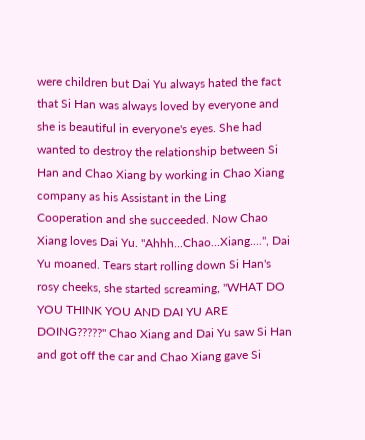were children but Dai Yu always hated the fact that Si Han was always loved by everyone and she is beautiful in everyone's eyes. She had wanted to destroy the relationship between Si Han and Chao Xiang by working in Chao Xiang company as his Assistant in the Ling Cooperation and she succeeded. Now Chao Xiang loves Dai Yu. "Ahhh...Chao...Xiang....", Dai Yu moaned. Tears start rolling down Si Han's rosy cheeks, she started screaming, "WHAT DO YOU THINK YOU AND DAI YU ARE DOING?????" Chao Xiang and Dai Yu saw Si Han and got off the car and Chao Xiang gave Si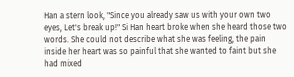Han a stern look, "Since you already saw us with your own two eyes, Let's break up!" Si Han heart broke when she heard those two words. She could not describe what she was feeling, the pain inside her heart was so painful that she wanted to faint but she had mixed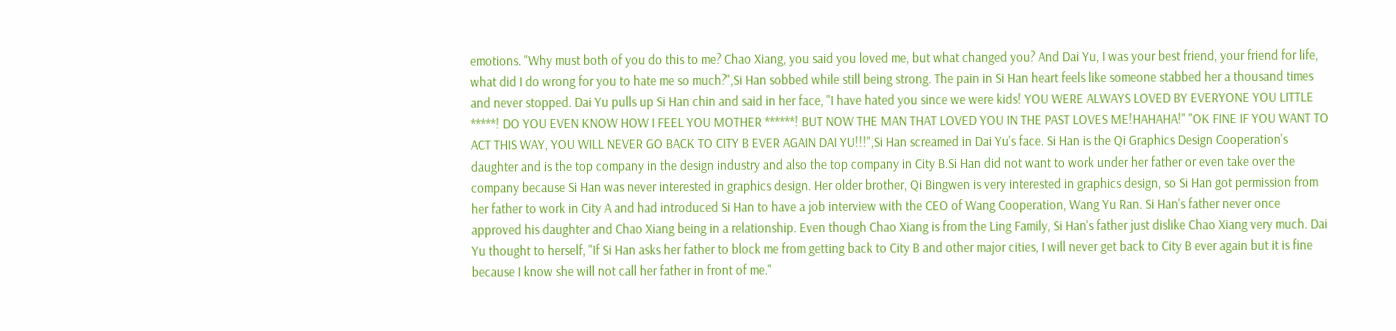emotions. "Why must both of you do this to me? Chao Xiang, you said you loved me, but what changed you? And Dai Yu, I was your best friend, your friend for life, what did I do wrong for you to hate me so much?",Si Han sobbed while still being strong. The pain in Si Han heart feels like someone stabbed her a thousand times and never stopped. Dai Yu pulls up Si Han chin and said in her face, "I have hated you since we were kids! YOU WERE ALWAYS LOVED BY EVERYONE YOU LITTLE *****! DO YOU EVEN KNOW HOW I FEEL YOU MOTHER ******! BUT NOW THE MAN THAT LOVED YOU IN THE PAST LOVES ME!HAHAHA!" "OK FINE IF YOU WANT TO ACT THIS WAY, YOU WILL NEVER GO BACK TO CITY B EVER AGAIN DAI YU!!!",Si Han screamed in Dai Yu's face. Si Han is the Qi Graphics Design Cooperation's daughter and is the top company in the design industry and also the top company in City B.Si Han did not want to work under her father or even take over the company because Si Han was never interested in graphics design. Her older brother, Qi Bingwen is very interested in graphics design, so Si Han got permission from her father to work in City A and had introduced Si Han to have a job interview with the CEO of Wang Cooperation, Wang Yu Ran. Si Han's father never once approved his daughter and Chao Xiang being in a relationship. Even though Chao Xiang is from the Ling Family, Si Han's father just dislike Chao Xiang very much. Dai Yu thought to herself, "If Si Han asks her father to block me from getting back to City B and other major cities, I will never get back to City B ever again but it is fine because I know she will not call her father in front of me."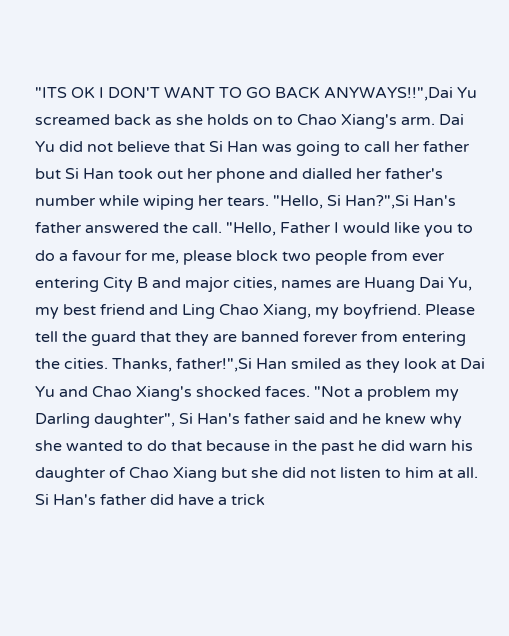"ITS OK I DON'T WANT TO GO BACK ANYWAYS!!",Dai Yu screamed back as she holds on to Chao Xiang's arm. Dai Yu did not believe that Si Han was going to call her father but Si Han took out her phone and dialled her father's number while wiping her tears. "Hello, Si Han?",Si Han's father answered the call. "Hello, Father I would like you to do a favour for me, please block two people from ever entering City B and major cities, names are Huang Dai Yu, my best friend and Ling Chao Xiang, my boyfriend. Please tell the guard that they are banned forever from entering the cities. Thanks, father!",Si Han smiled as they look at Dai Yu and Chao Xiang's shocked faces. "Not a problem my Darling daughter", Si Han's father said and he knew why she wanted to do that because in the past he did warn his daughter of Chao Xiang but she did not listen to him at all. Si Han's father did have a trick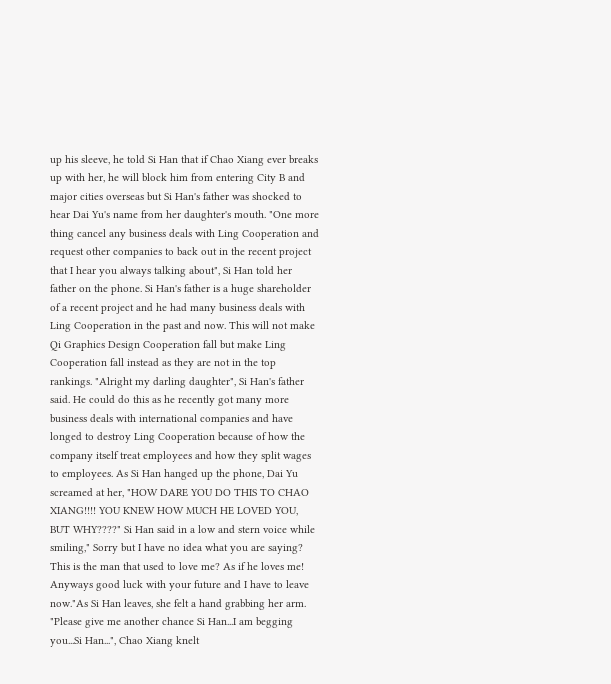up his sleeve, he told Si Han that if Chao Xiang ever breaks up with her, he will block him from entering City B and major cities overseas but Si Han's father was shocked to hear Dai Yu's name from her daughter's mouth. "One more thing cancel any business deals with Ling Cooperation and request other companies to back out in the recent project that I hear you always talking about", Si Han told her father on the phone. Si Han's father is a huge shareholder of a recent project and he had many business deals with Ling Cooperation in the past and now. This will not make Qi Graphics Design Cooperation fall but make Ling Cooperation fall instead as they are not in the top rankings. "Alright my darling daughter", Si Han's father said. He could do this as he recently got many more business deals with international companies and have longed to destroy Ling Cooperation because of how the company itself treat employees and how they split wages to employees. As Si Han hanged up the phone, Dai Yu screamed at her, "HOW DARE YOU DO THIS TO CHAO XIANG!!!! YOU KNEW HOW MUCH HE LOVED YOU, BUT WHY????" Si Han said in a low and stern voice while smiling," Sorry but I have no idea what you are saying? This is the man that used to love me? As if he loves me! Anyways good luck with your future and I have to leave now."As Si Han leaves, she felt a hand grabbing her arm. "Please give me another chance Si Han...I am begging you...Si Han...", Chao Xiang knelt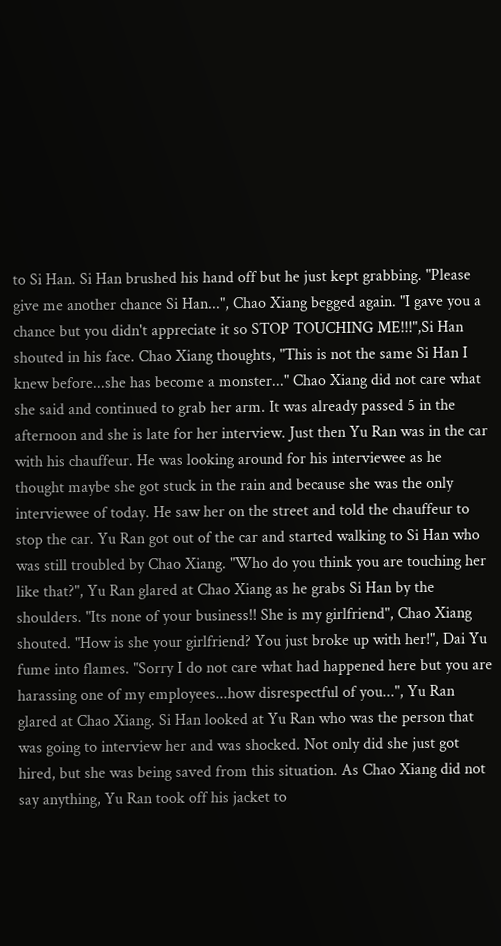to Si Han. Si Han brushed his hand off but he just kept grabbing. "Please give me another chance Si Han...", Chao Xiang begged again. "I gave you a chance but you didn't appreciate it so STOP TOUCHING ME!!!",Si Han shouted in his face. Chao Xiang thoughts, "This is not the same Si Han I knew before...she has become a monster..." Chao Xiang did not care what she said and continued to grab her arm. It was already passed 5 in the afternoon and she is late for her interview. Just then Yu Ran was in the car with his chauffeur. He was looking around for his interviewee as he thought maybe she got stuck in the rain and because she was the only interviewee of today. He saw her on the street and told the chauffeur to stop the car. Yu Ran got out of the car and started walking to Si Han who was still troubled by Chao Xiang. "Who do you think you are touching her like that?", Yu Ran glared at Chao Xiang as he grabs Si Han by the shoulders. "Its none of your business!! She is my girlfriend", Chao Xiang shouted. "How is she your girlfriend? You just broke up with her!", Dai Yu fume into flames. "Sorry I do not care what had happened here but you are harassing one of my employees...how disrespectful of you...", Yu Ran glared at Chao Xiang. Si Han looked at Yu Ran who was the person that was going to interview her and was shocked. Not only did she just got hired, but she was being saved from this situation. As Chao Xiang did not say anything, Yu Ran took off his jacket to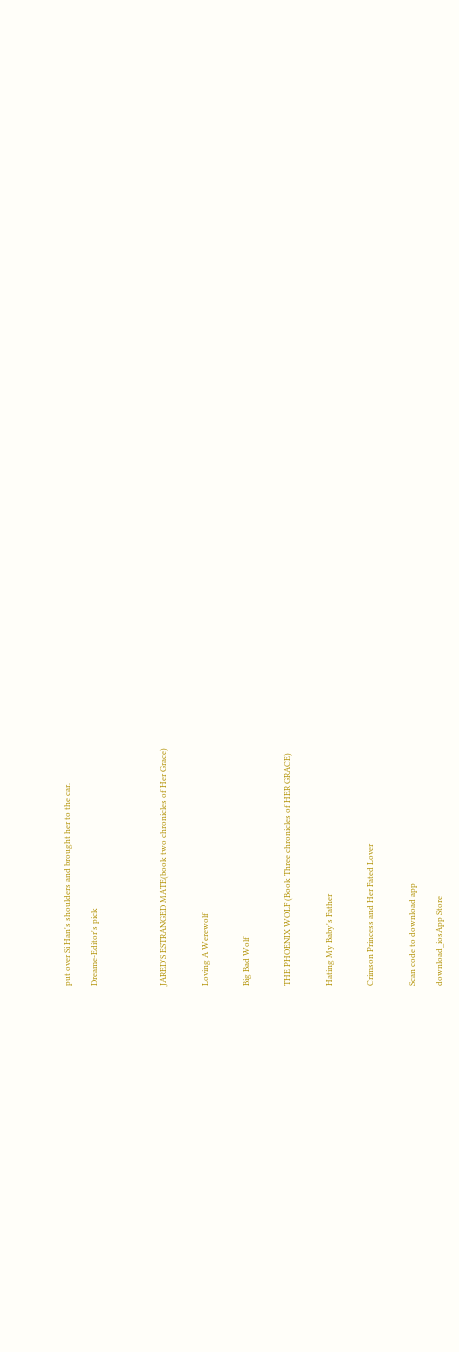put over Si Han's shoulders and brought her to the car.

Dreame-Editor's pick




JARED'S ESTRANGED MATE(book two chronicles of Her Grace)


Loving A Werewolf


Big Bad Wolf


THE PHOENIX WOLF (Book Three chronicles of HER GRACE)


Hating My Baby's Father


Crimson Princess and Her Fated Lover


Scan code to download app

download_iosApp Store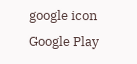google icon
Google Play